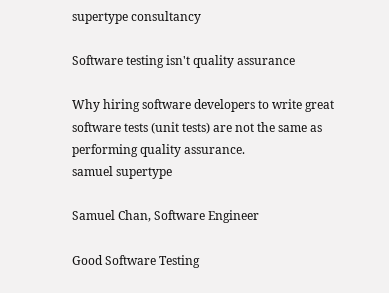supertype consultancy

Software testing isn't quality assurance

Why hiring software developers to write great software tests (unit tests) are not the same as performing quality assurance.
samuel supertype

Samuel Chan, Software Engineer

Good Software Testing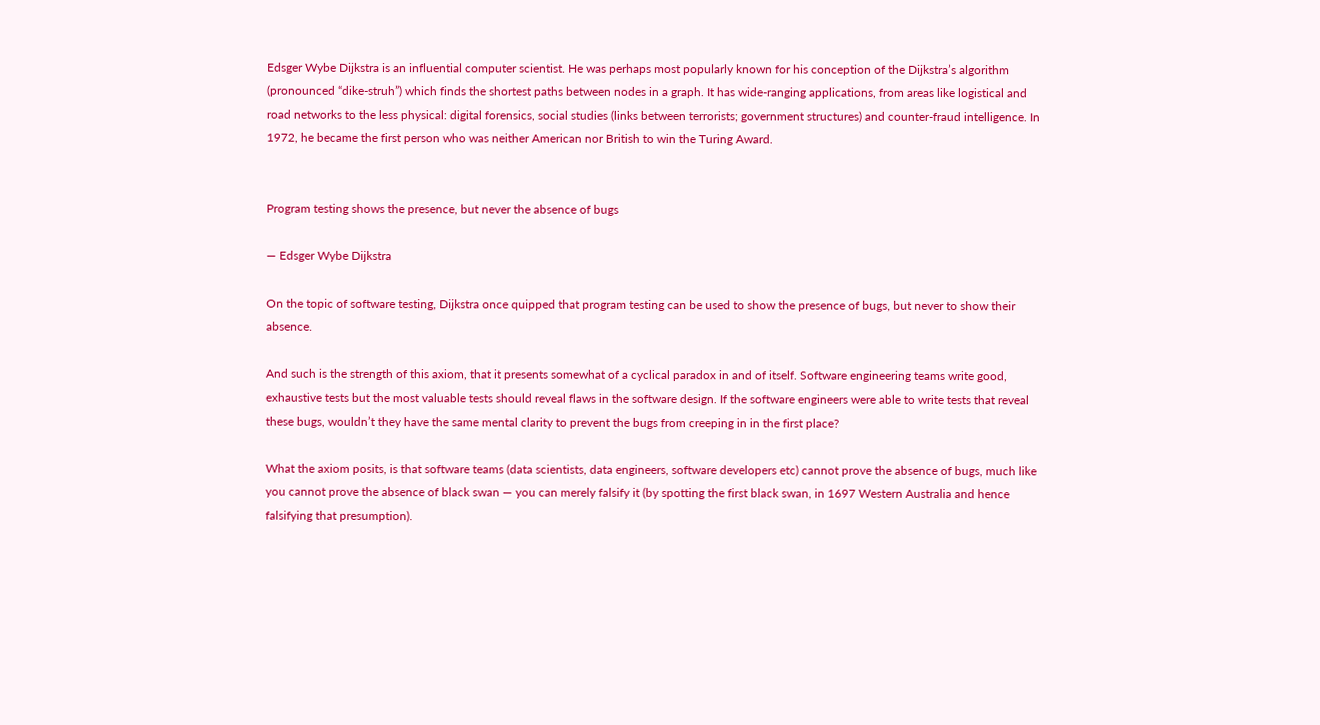Edsger Wybe Dijkstra is an influential computer scientist. He was perhaps most popularly known for his conception of the Dijkstra’s algorithm (pronounced “dike-struh”) which finds the shortest paths between nodes in a graph. It has wide-ranging applications, from areas like logistical and road networks to the less physical: digital forensics, social studies (links between terrorists; government structures) and counter-fraud intelligence. In 1972, he became the first person who was neither American nor British to win the Turing Award.


Program testing shows the presence, but never the absence of bugs

— Edsger Wybe Dijkstra

On the topic of software testing, Dijkstra once quipped that program testing can be used to show the presence of bugs, but never to show their absence.

And such is the strength of this axiom, that it presents somewhat of a cyclical paradox in and of itself. Software engineering teams write good, exhaustive tests but the most valuable tests should reveal flaws in the software design. If the software engineers were able to write tests that reveal these bugs, wouldn’t they have the same mental clarity to prevent the bugs from creeping in in the first place?

What the axiom posits, is that software teams (data scientists, data engineers, software developers etc) cannot prove the absence of bugs, much like you cannot prove the absence of black swan — you can merely falsify it (by spotting the first black swan, in 1697 Western Australia and hence falsifying that presumption).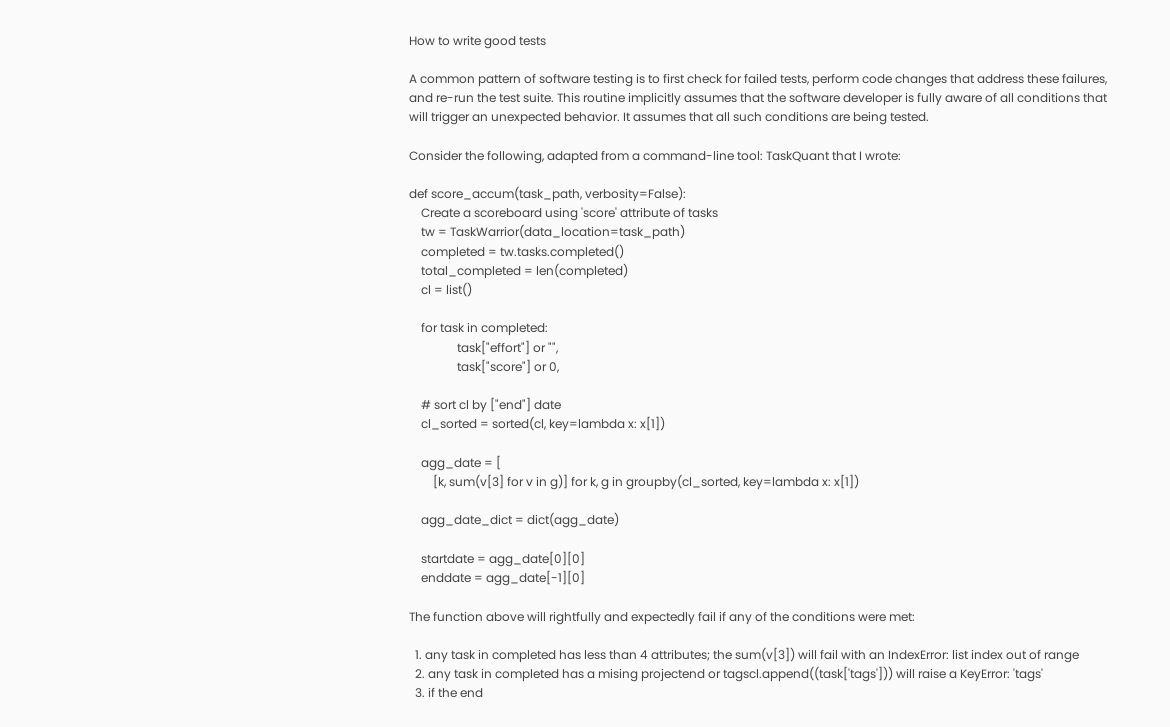How to write good tests

A common pattern of software testing is to first check for failed tests, perform code changes that address these failures, and re-run the test suite. This routine implicitly assumes that the software developer is fully aware of all conditions that will trigger an unexpected behavior. It assumes that all such conditions are being tested.

Consider the following, adapted from a command-line tool: TaskQuant that I wrote:

def score_accum(task_path, verbosity=False):
    Create a scoreboard using 'score' attribute of tasks
    tw = TaskWarrior(data_location=task_path)
    completed = tw.tasks.completed()
    total_completed = len(completed)
    cl = list()

    for task in completed:
                task["effort"] or "",
                task["score"] or 0,

    # sort cl by ["end"] date
    cl_sorted = sorted(cl, key=lambda x: x[1])

    agg_date = [
        [k, sum(v[3] for v in g)] for k, g in groupby(cl_sorted, key=lambda x: x[1])

    agg_date_dict = dict(agg_date)

    startdate = agg_date[0][0]
    enddate = agg_date[-1][0]

The function above will rightfully and expectedly fail if any of the conditions were met:

  1. any task in completed has less than 4 attributes; the sum(v[3]) will fail with an IndexError: list index out of range
  2. any task in completed has a mising projectend or tagscl.append((task['tags'])) will raise a KeyError: 'tags'
  3. if the end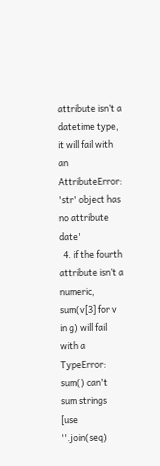attribute isn’t a datetime type, it will fail with an AttributeError: 'str' object has no attribute date'
  4. if the fourth attribute isn’t a numeric, sum(v[3] for v in g) will fail with a TypeError: sum() can't sum strings [use ''.join(seq)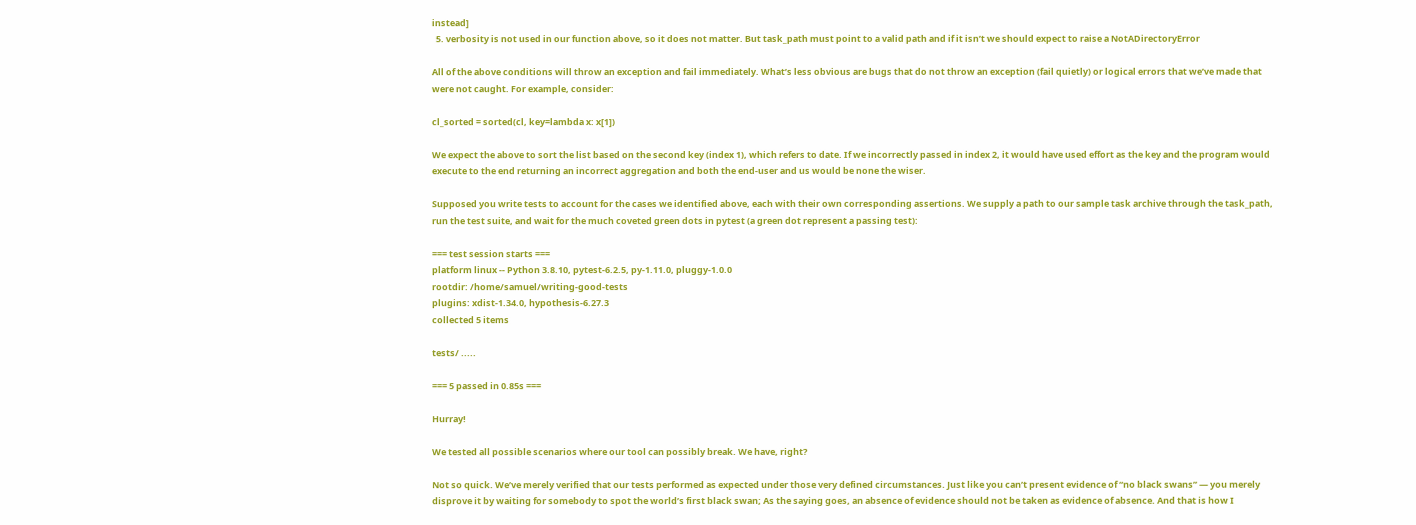instead]
  5. verbosity is not used in our function above, so it does not matter. But task_path must point to a valid path and if it isn’t we should expect to raise a NotADirectoryError

All of the above conditions will throw an exception and fail immediately. What’s less obvious are bugs that do not throw an exception (fail quietly) or logical errors that we’ve made that were not caught. For example, consider:

cl_sorted = sorted(cl, key=lambda x: x[1])

We expect the above to sort the list based on the second key (index 1), which refers to date. If we incorrectly passed in index 2, it would have used effort as the key and the program would execute to the end returning an incorrect aggregation and both the end-user and us would be none the wiser.

Supposed you write tests to account for the cases we identified above, each with their own corresponding assertions. We supply a path to our sample task archive through the task_path, run the test suite, and wait for the much coveted green dots in pytest (a green dot represent a passing test):

=== test session starts ===
platform linux -- Python 3.8.10, pytest-6.2.5, py-1.11.0, pluggy-1.0.0
rootdir: /home/samuel/writing-good-tests
plugins: xdist-1.34.0, hypothesis-6.27.3
collected 5 items

tests/ .....

=== 5 passed in 0.85s ===

Hurray!

We tested all possible scenarios where our tool can possibly break. We have, right?

Not so quick. We’ve merely verified that our tests performed as expected under those very defined circumstances. Just like you can’t present evidence of “no black swans” — you merely disprove it by waiting for somebody to spot the world’s first black swan; As the saying goes, an absence of evidence should not be taken as evidence of absence. And that is how I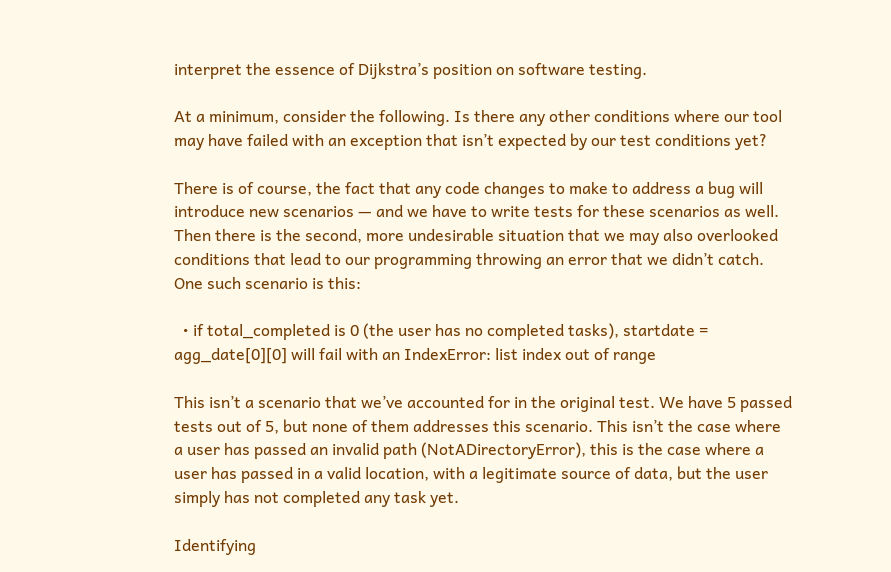interpret the essence of Dijkstra’s position on software testing.

At a minimum, consider the following. Is there any other conditions where our tool may have failed with an exception that isn’t expected by our test conditions yet?

There is of course, the fact that any code changes to make to address a bug will introduce new scenarios — and we have to write tests for these scenarios as well. Then there is the second, more undesirable situation that we may also overlooked conditions that lead to our programming throwing an error that we didn’t catch. One such scenario is this:

  • if total_completed is 0 (the user has no completed tasks), startdate = agg_date[0][0] will fail with an IndexError: list index out of range

This isn’t a scenario that we’ve accounted for in the original test. We have 5 passed tests out of 5, but none of them addresses this scenario. This isn’t the case where a user has passed an invalid path (NotADirectoryError), this is the case where a user has passed in a valid location, with a legitimate source of data, but the user simply has not completed any task yet.

Identifying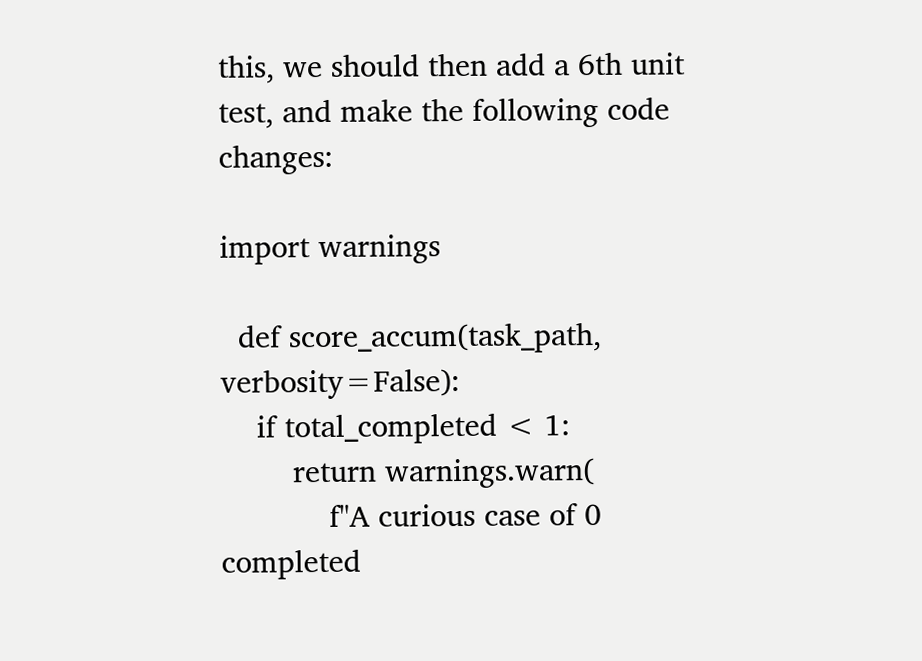this, we should then add a 6th unit test, and make the following code changes:

import warnings

  def score_accum(task_path, verbosity=False):
    if total_completed < 1:
        return warnings.warn(
            f"A curious case of 0 completed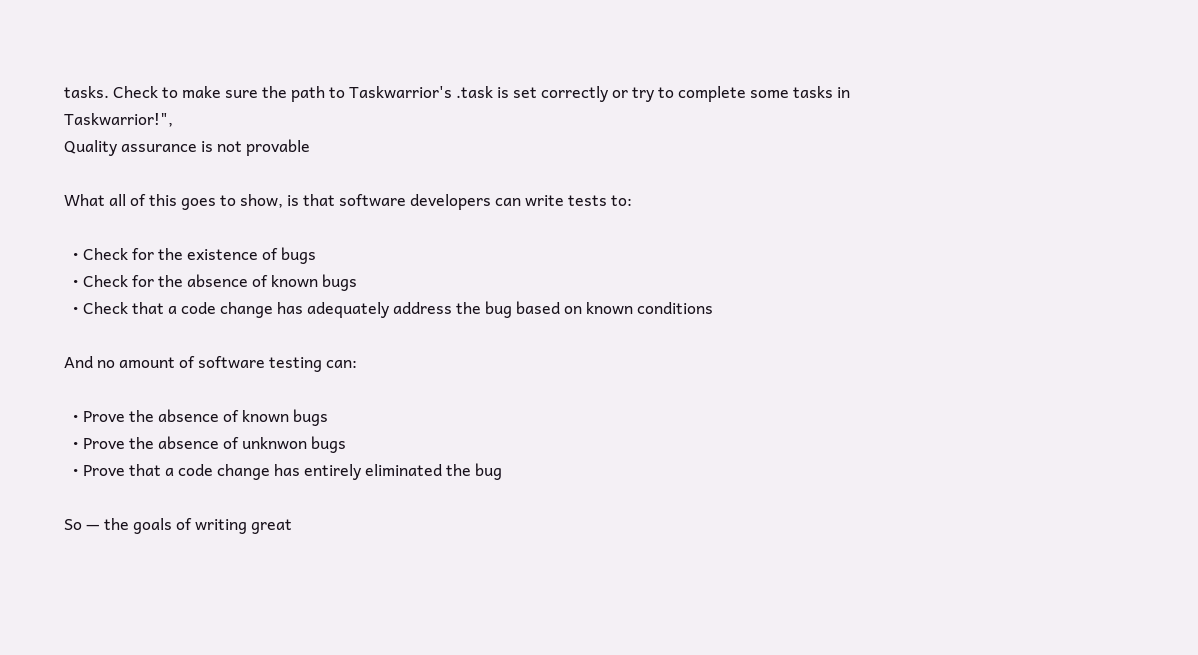tasks. Check to make sure the path to Taskwarrior's .task is set correctly or try to complete some tasks in Taskwarrior!",
Quality assurance is not provable

What all of this goes to show, is that software developers can write tests to:

  • Check for the existence of bugs
  • Check for the absence of known bugs
  • Check that a code change has adequately address the bug based on known conditions

And no amount of software testing can:

  • Prove the absence of known bugs
  • Prove the absence of unknwon bugs
  • Prove that a code change has entirely eliminated the bug

So — the goals of writing great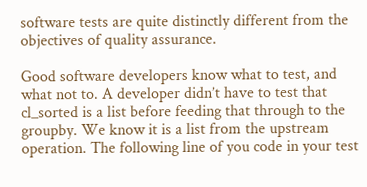software tests are quite distinctly different from the objectives of quality assurance.

Good software developers know what to test, and what not to. A developer didn’t have to test that cl_sorted is a list before feeding that through to the groupby. We know it is a list from the upstream operation. The following line of you code in your test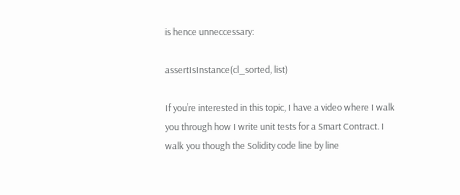is hence unneccessary:

assertIsInstance(cl_sorted, list)

If you’re interested in this topic, I have a video where I walk you through how I write unit tests for a Smart Contract. I walk you though the Solidity code line by line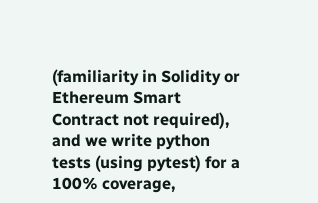(familiarity in Solidity or Ethereum Smart Contract not required), and we write python tests (using pytest) for a 100% coverage,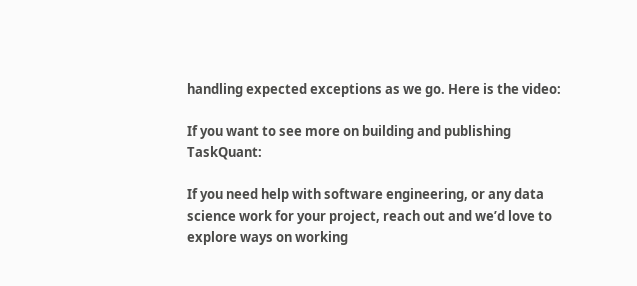handling expected exceptions as we go. Here is the video:

If you want to see more on building and publishing TaskQuant:

If you need help with software engineering, or any data science work for your project, reach out and we’d love to explore ways on working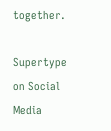together.

Supertype on Social Media